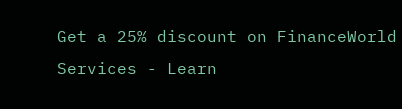Get a 25% discount on FinanceWorld Services - Learn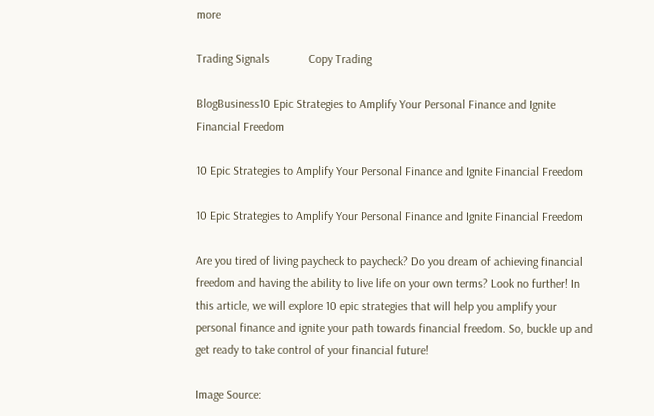more

Trading Signals             Copy Trading

BlogBusiness10 Epic Strategies to Amplify Your Personal Finance and Ignite Financial Freedom

10 Epic Strategies to Amplify Your Personal Finance and Ignite Financial Freedom

10 Epic Strategies to Amplify Your Personal Finance and Ignite Financial Freedom

Are you tired of living paycheck to paycheck? Do you dream of achieving financial freedom and having the ability to live life on your own terms? Look no further! In this article, we will explore 10 epic strategies that will help you amplify your personal finance and ignite your path towards financial freedom. So, buckle up and get ready to take control of your financial future!

Image Source: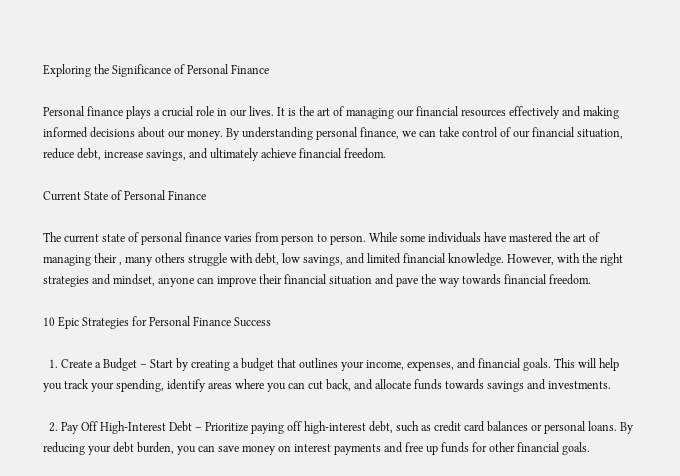Exploring the Significance of Personal Finance

Personal finance plays a crucial role in our lives. It is the art of managing our financial resources effectively and making informed decisions about our money. By understanding personal finance, we can take control of our financial situation, reduce debt, increase savings, and ultimately achieve financial freedom.

Current State of Personal Finance

The current state of personal finance varies from person to person. While some individuals have mastered the art of managing their , many others struggle with debt, low savings, and limited financial knowledge. However, with the right strategies and mindset, anyone can improve their financial situation and pave the way towards financial freedom.

10 Epic Strategies for Personal Finance Success

  1. Create a Budget – Start by creating a budget that outlines your income, expenses, and financial goals. This will help you track your spending, identify areas where you can cut back, and allocate funds towards savings and investments.

  2. Pay Off High-Interest Debt – Prioritize paying off high-interest debt, such as credit card balances or personal loans. By reducing your debt burden, you can save money on interest payments and free up funds for other financial goals.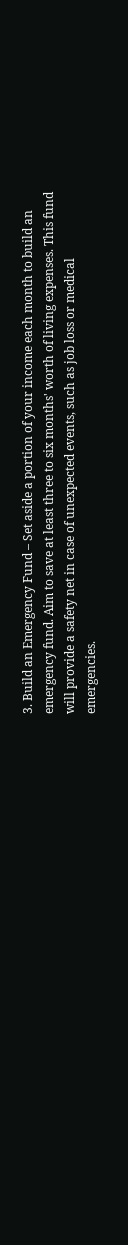3. Build an Emergency Fund – Set aside a portion of your income each month to build an emergency fund. Aim to save at least three to six months' worth of living expenses. This fund will provide a safety net in case of unexpected events, such as job loss or medical emergencies.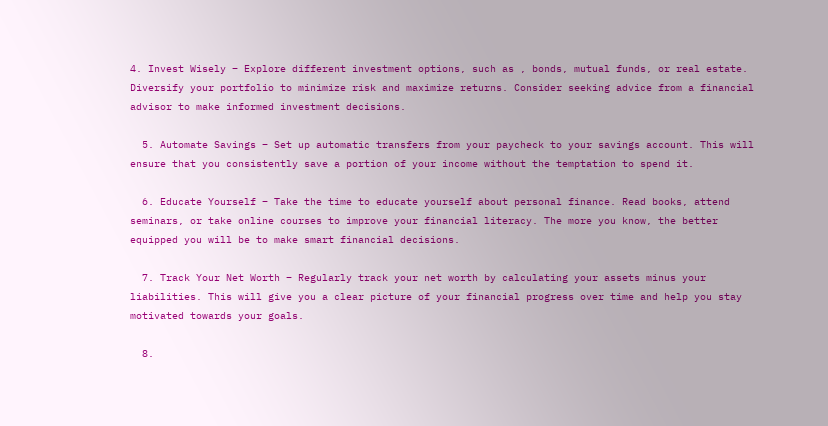4. Invest Wisely – Explore different investment options, such as , bonds, mutual funds, or real estate. Diversify your portfolio to minimize risk and maximize returns. Consider seeking advice from a financial advisor to make informed investment decisions.

  5. Automate Savings – Set up automatic transfers from your paycheck to your savings account. This will ensure that you consistently save a portion of your income without the temptation to spend it.

  6. Educate Yourself – Take the time to educate yourself about personal finance. Read books, attend seminars, or take online courses to improve your financial literacy. The more you know, the better equipped you will be to make smart financial decisions.

  7. Track Your Net Worth – Regularly track your net worth by calculating your assets minus your liabilities. This will give you a clear picture of your financial progress over time and help you stay motivated towards your goals.

  8.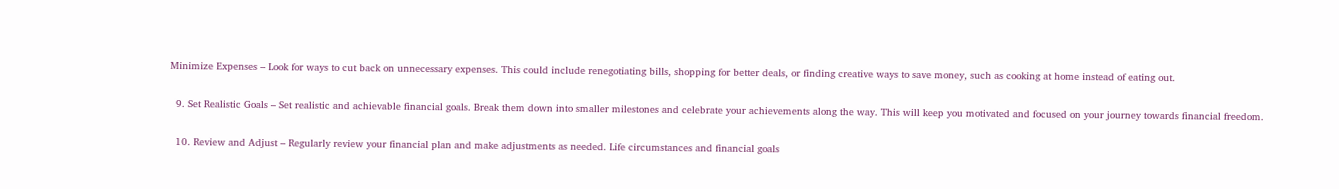Minimize Expenses – Look for ways to cut back on unnecessary expenses. This could include renegotiating bills, shopping for better deals, or finding creative ways to save money, such as cooking at home instead of eating out.

  9. Set Realistic Goals – Set realistic and achievable financial goals. Break them down into smaller milestones and celebrate your achievements along the way. This will keep you motivated and focused on your journey towards financial freedom.

  10. Review and Adjust – Regularly review your financial plan and make adjustments as needed. Life circumstances and financial goals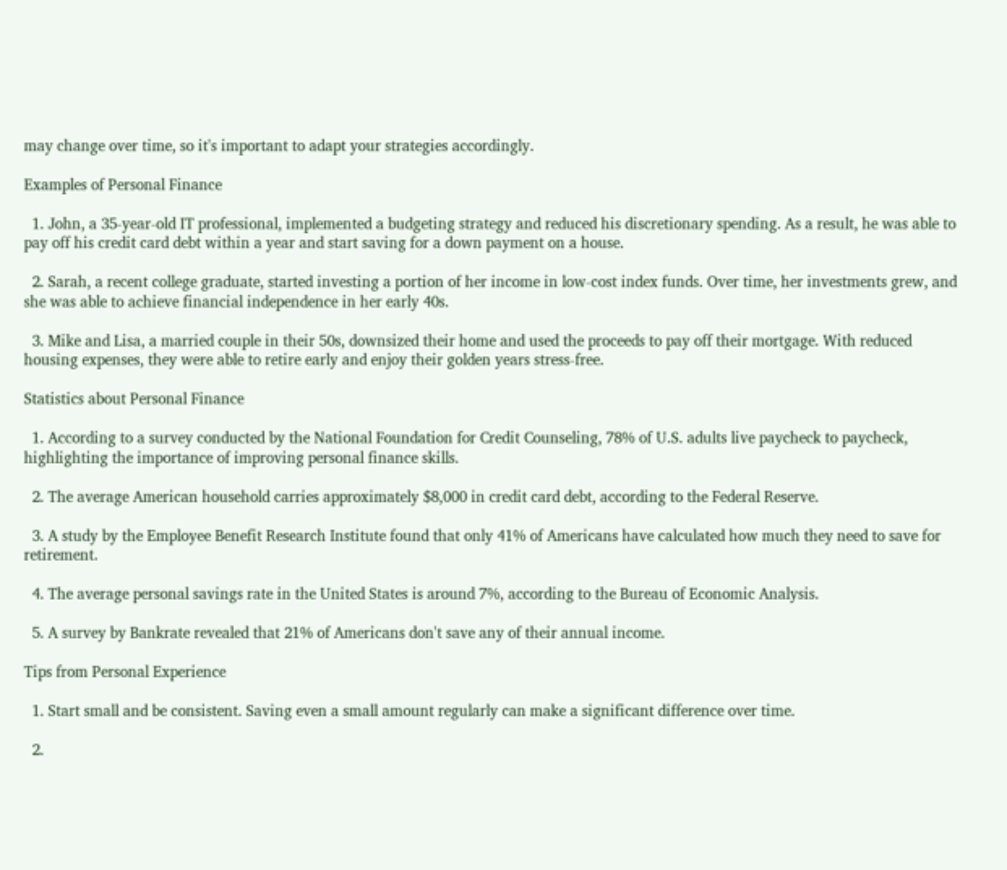may change over time, so it's important to adapt your strategies accordingly.

Examples of Personal Finance

  1. John, a 35-year-old IT professional, implemented a budgeting strategy and reduced his discretionary spending. As a result, he was able to pay off his credit card debt within a year and start saving for a down payment on a house.

  2. Sarah, a recent college graduate, started investing a portion of her income in low-cost index funds. Over time, her investments grew, and she was able to achieve financial independence in her early 40s.

  3. Mike and Lisa, a married couple in their 50s, downsized their home and used the proceeds to pay off their mortgage. With reduced housing expenses, they were able to retire early and enjoy their golden years stress-free.

Statistics about Personal Finance

  1. According to a survey conducted by the National Foundation for Credit Counseling, 78% of U.S. adults live paycheck to paycheck, highlighting the importance of improving personal finance skills.

  2. The average American household carries approximately $8,000 in credit card debt, according to the Federal Reserve.

  3. A study by the Employee Benefit Research Institute found that only 41% of Americans have calculated how much they need to save for retirement.

  4. The average personal savings rate in the United States is around 7%, according to the Bureau of Economic Analysis.

  5. A survey by Bankrate revealed that 21% of Americans don't save any of their annual income.

Tips from Personal Experience

  1. Start small and be consistent. Saving even a small amount regularly can make a significant difference over time.

  2.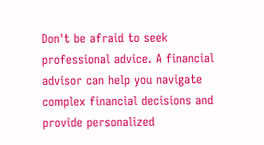Don't be afraid to seek professional advice. A financial advisor can help you navigate complex financial decisions and provide personalized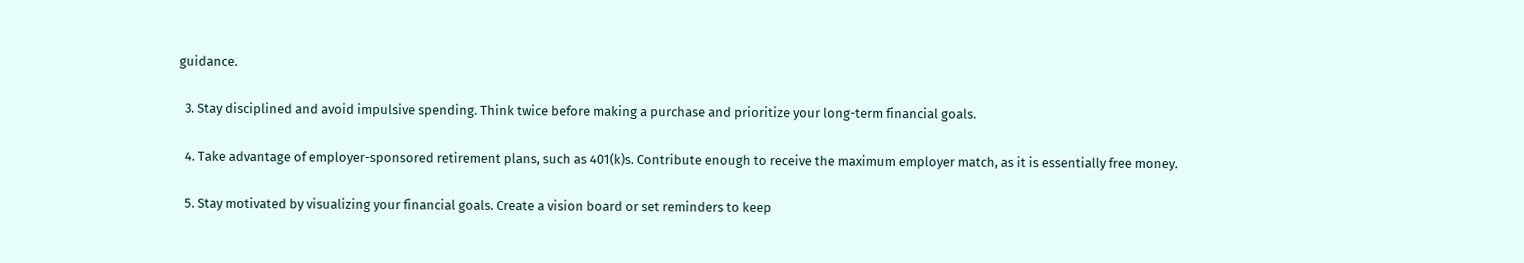guidance.

  3. Stay disciplined and avoid impulsive spending. Think twice before making a purchase and prioritize your long-term financial goals.

  4. Take advantage of employer-sponsored retirement plans, such as 401(k)s. Contribute enough to receive the maximum employer match, as it is essentially free money.

  5. Stay motivated by visualizing your financial goals. Create a vision board or set reminders to keep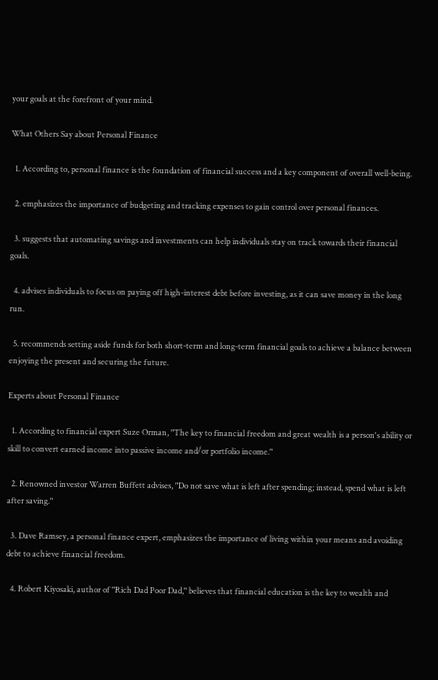your goals at the forefront of your mind.

What Others Say about Personal Finance

  1. According to, personal finance is the foundation of financial success and a key component of overall well-being.

  2. emphasizes the importance of budgeting and tracking expenses to gain control over personal finances.

  3. suggests that automating savings and investments can help individuals stay on track towards their financial goals.

  4. advises individuals to focus on paying off high-interest debt before investing, as it can save money in the long run.

  5. recommends setting aside funds for both short-term and long-term financial goals to achieve a balance between enjoying the present and securing the future.

Experts about Personal Finance

  1. According to financial expert Suze Orman, "The key to financial freedom and great wealth is a person's ability or skill to convert earned income into passive income and/or portfolio income."

  2. Renowned investor Warren Buffett advises, "Do not save what is left after spending; instead, spend what is left after saving."

  3. Dave Ramsey, a personal finance expert, emphasizes the importance of living within your means and avoiding debt to achieve financial freedom.

  4. Robert Kiyosaki, author of "Rich Dad Poor Dad," believes that financial education is the key to wealth and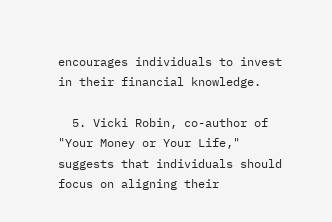encourages individuals to invest in their financial knowledge.

  5. Vicki Robin, co-author of "Your Money or Your Life," suggests that individuals should focus on aligning their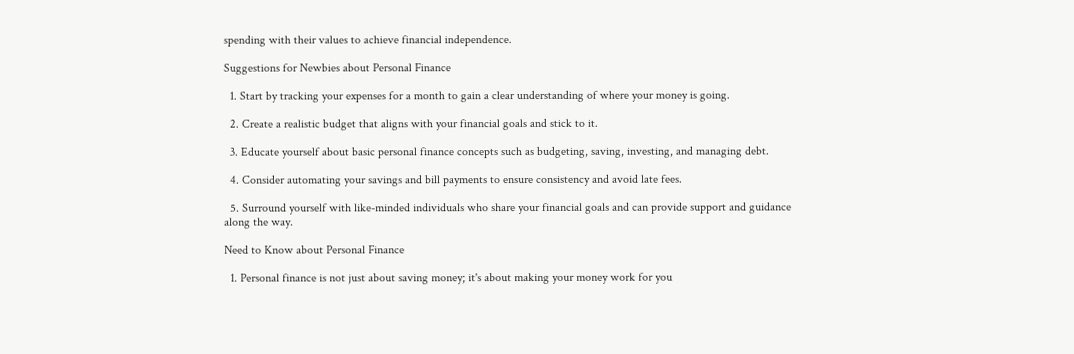spending with their values to achieve financial independence.

Suggestions for Newbies about Personal Finance

  1. Start by tracking your expenses for a month to gain a clear understanding of where your money is going.

  2. Create a realistic budget that aligns with your financial goals and stick to it.

  3. Educate yourself about basic personal finance concepts such as budgeting, saving, investing, and managing debt.

  4. Consider automating your savings and bill payments to ensure consistency and avoid late fees.

  5. Surround yourself with like-minded individuals who share your financial goals and can provide support and guidance along the way.

Need to Know about Personal Finance

  1. Personal finance is not just about saving money; it's about making your money work for you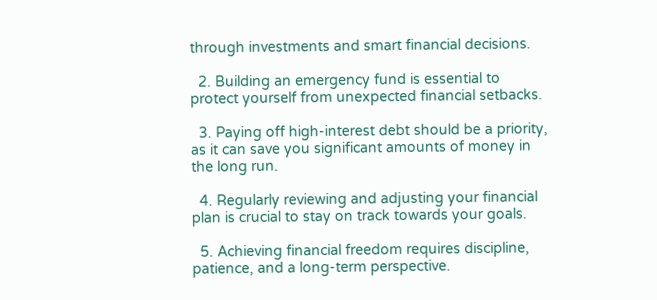through investments and smart financial decisions.

  2. Building an emergency fund is essential to protect yourself from unexpected financial setbacks.

  3. Paying off high-interest debt should be a priority, as it can save you significant amounts of money in the long run.

  4. Regularly reviewing and adjusting your financial plan is crucial to stay on track towards your goals.

  5. Achieving financial freedom requires discipline, patience, and a long-term perspective.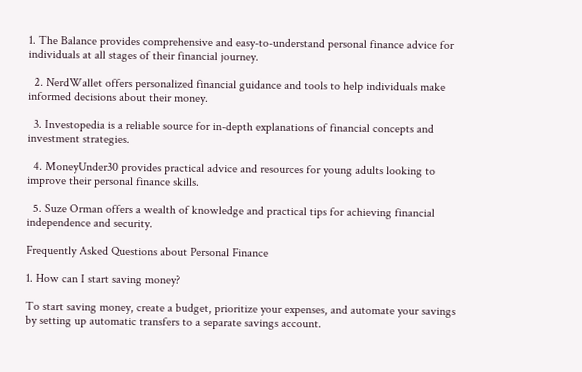1. The Balance provides comprehensive and easy-to-understand personal finance advice for individuals at all stages of their financial journey.

  2. NerdWallet offers personalized financial guidance and tools to help individuals make informed decisions about their money.

  3. Investopedia is a reliable source for in-depth explanations of financial concepts and investment strategies.

  4. MoneyUnder30 provides practical advice and resources for young adults looking to improve their personal finance skills.

  5. Suze Orman offers a wealth of knowledge and practical tips for achieving financial independence and security.

Frequently Asked Questions about Personal Finance

1. How can I start saving money?

To start saving money, create a budget, prioritize your expenses, and automate your savings by setting up automatic transfers to a separate savings account.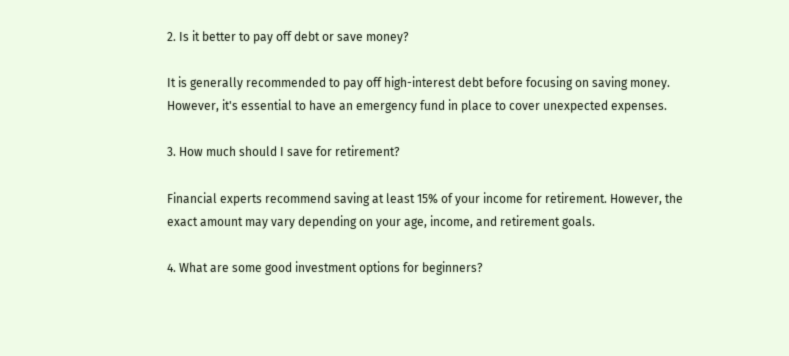2. Is it better to pay off debt or save money?

It is generally recommended to pay off high-interest debt before focusing on saving money. However, it's essential to have an emergency fund in place to cover unexpected expenses.

3. How much should I save for retirement?

Financial experts recommend saving at least 15% of your income for retirement. However, the exact amount may vary depending on your age, income, and retirement goals.

4. What are some good investment options for beginners?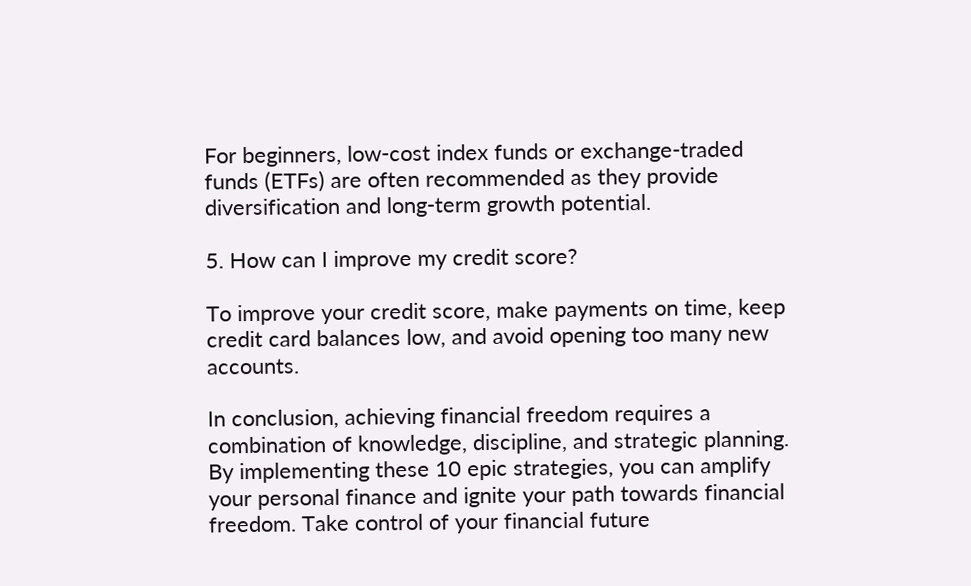For beginners, low-cost index funds or exchange-traded funds (ETFs) are often recommended as they provide diversification and long-term growth potential.

5. How can I improve my credit score?

To improve your credit score, make payments on time, keep credit card balances low, and avoid opening too many new accounts.

In conclusion, achieving financial freedom requires a combination of knowledge, discipline, and strategic planning. By implementing these 10 epic strategies, you can amplify your personal finance and ignite your path towards financial freedom. Take control of your financial future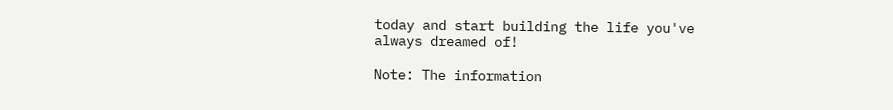today and start building the life you've always dreamed of!

Note: The information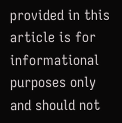provided in this article is for informational purposes only and should not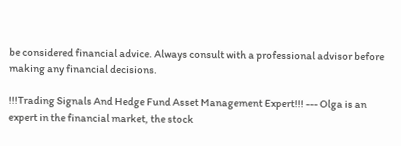be considered financial advice. Always consult with a professional advisor before making any financial decisions.

!!!Trading Signals And Hedge Fund Asset Management Expert!!! --- Olga is an expert in the financial market, the stock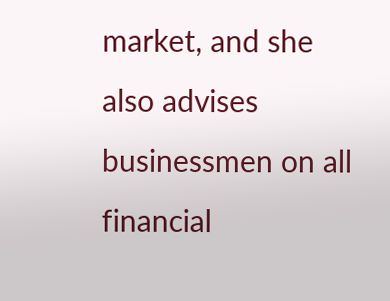market, and she also advises businessmen on all financial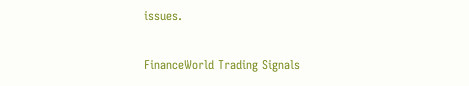issues.

FinanceWorld Trading Signals